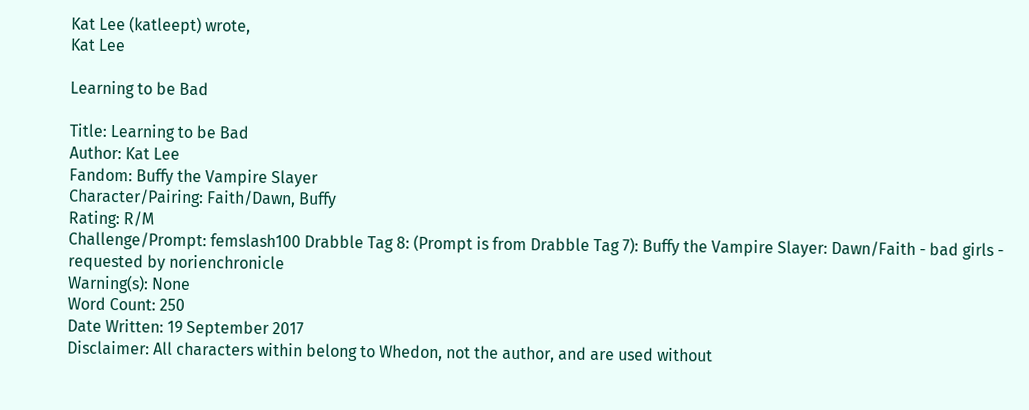Kat Lee (katleept) wrote,
Kat Lee

Learning to be Bad

Title: Learning to be Bad
Author: Kat Lee
Fandom: Buffy the Vampire Slayer
Character/Pairing: Faith/Dawn, Buffy
Rating: R/M
Challenge/Prompt: femslash100 Drabble Tag 8: (Prompt is from Drabble Tag 7): Buffy the Vampire Slayer: Dawn/Faith - bad girls - requested by norienchronicle
Warning(s): None
Word Count: 250
Date Written: 19 September 2017
Disclaimer: All characters within belong to Whedon, not the author, and are used without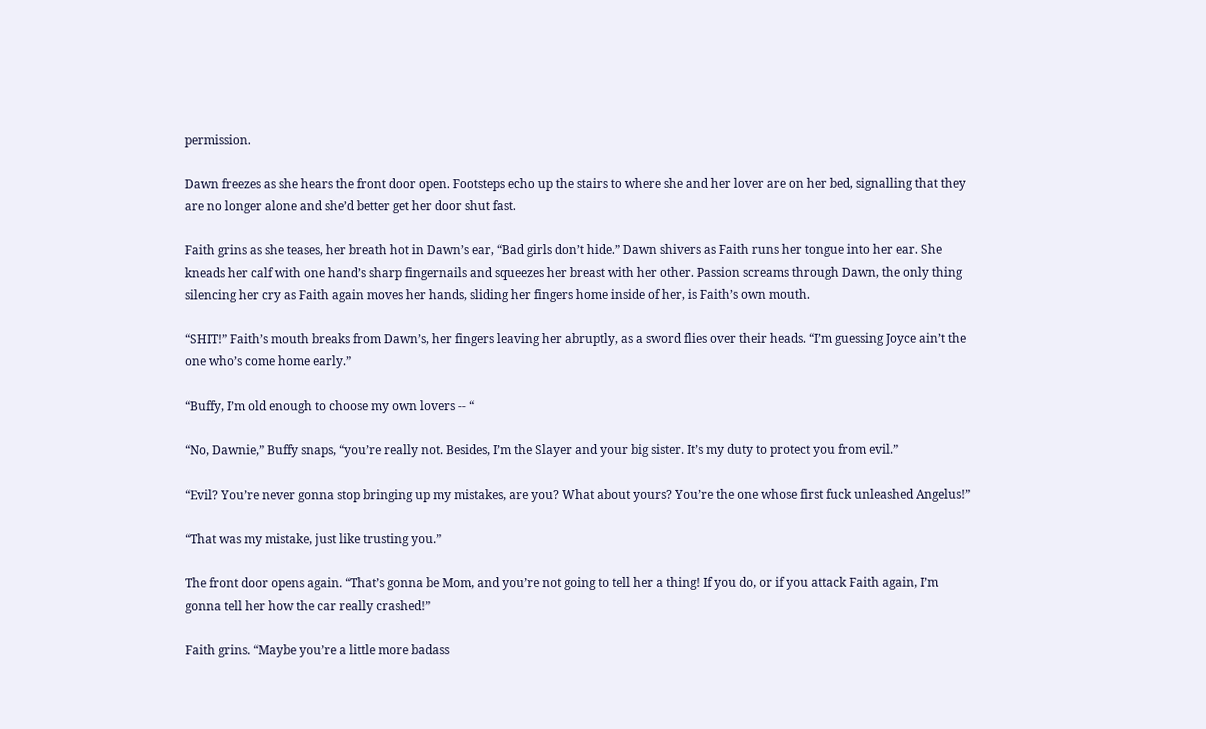permission.

Dawn freezes as she hears the front door open. Footsteps echo up the stairs to where she and her lover are on her bed, signalling that they are no longer alone and she’d better get her door shut fast.

Faith grins as she teases, her breath hot in Dawn’s ear, “Bad girls don’t hide.” Dawn shivers as Faith runs her tongue into her ear. She kneads her calf with one hand’s sharp fingernails and squeezes her breast with her other. Passion screams through Dawn, the only thing silencing her cry as Faith again moves her hands, sliding her fingers home inside of her, is Faith’s own mouth.

“SHIT!” Faith’s mouth breaks from Dawn’s, her fingers leaving her abruptly, as a sword flies over their heads. “I’m guessing Joyce ain’t the one who’s come home early.”

“Buffy, I’m old enough to choose my own lovers -- “

“No, Dawnie,” Buffy snaps, “you’re really not. Besides, I’m the Slayer and your big sister. It’s my duty to protect you from evil.”

“Evil? You’re never gonna stop bringing up my mistakes, are you? What about yours? You’re the one whose first fuck unleashed Angelus!”

“That was my mistake, just like trusting you.”

The front door opens again. “That’s gonna be Mom, and you’re not going to tell her a thing! If you do, or if you attack Faith again, I’m gonna tell her how the car really crashed!”

Faith grins. “Maybe you’re a little more badass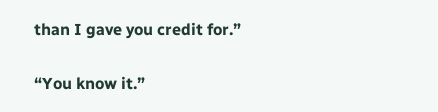than I gave you credit for.”

“You know it.”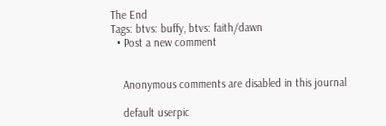The End
Tags: btvs: buffy, btvs: faith/dawn
  • Post a new comment


    Anonymous comments are disabled in this journal

    default userpic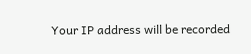Your IP address will be recorded